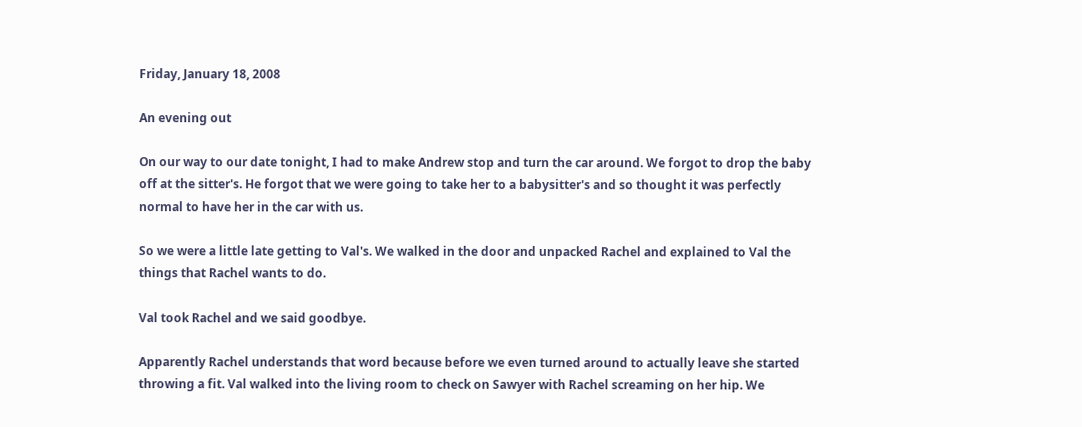Friday, January 18, 2008

An evening out

On our way to our date tonight, I had to make Andrew stop and turn the car around. We forgot to drop the baby off at the sitter's. He forgot that we were going to take her to a babysitter's and so thought it was perfectly normal to have her in the car with us.

So we were a little late getting to Val's. We walked in the door and unpacked Rachel and explained to Val the things that Rachel wants to do.

Val took Rachel and we said goodbye.

Apparently Rachel understands that word because before we even turned around to actually leave she started throwing a fit. Val walked into the living room to check on Sawyer with Rachel screaming on her hip. We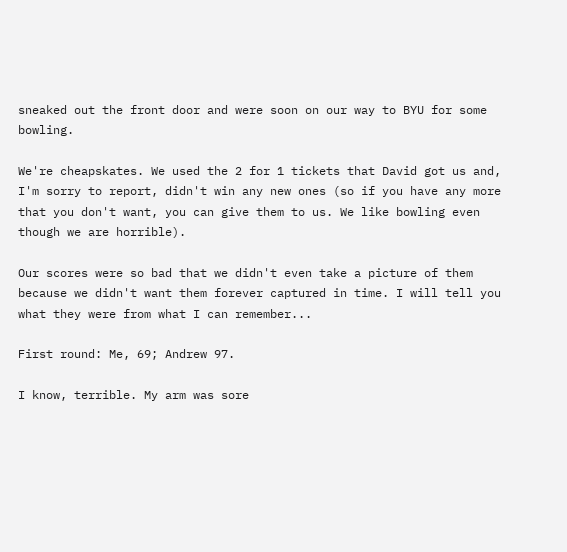sneaked out the front door and were soon on our way to BYU for some bowling.

We're cheapskates. We used the 2 for 1 tickets that David got us and, I'm sorry to report, didn't win any new ones (so if you have any more that you don't want, you can give them to us. We like bowling even though we are horrible).

Our scores were so bad that we didn't even take a picture of them because we didn't want them forever captured in time. I will tell you what they were from what I can remember...

First round: Me, 69; Andrew 97.

I know, terrible. My arm was sore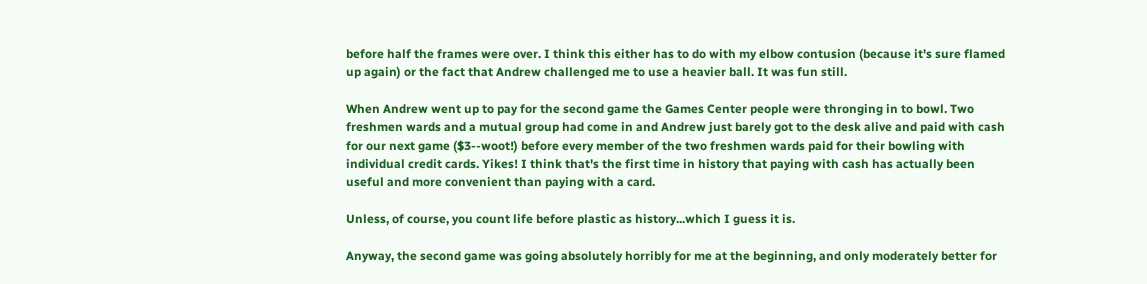before half the frames were over. I think this either has to do with my elbow contusion (because it's sure flamed up again) or the fact that Andrew challenged me to use a heavier ball. It was fun still.

When Andrew went up to pay for the second game the Games Center people were thronging in to bowl. Two freshmen wards and a mutual group had come in and Andrew just barely got to the desk alive and paid with cash for our next game ($3--woot!) before every member of the two freshmen wards paid for their bowling with individual credit cards. Yikes! I think that's the first time in history that paying with cash has actually been useful and more convenient than paying with a card.

Unless, of course, you count life before plastic as history...which I guess it is.

Anyway, the second game was going absolutely horribly for me at the beginning, and only moderately better for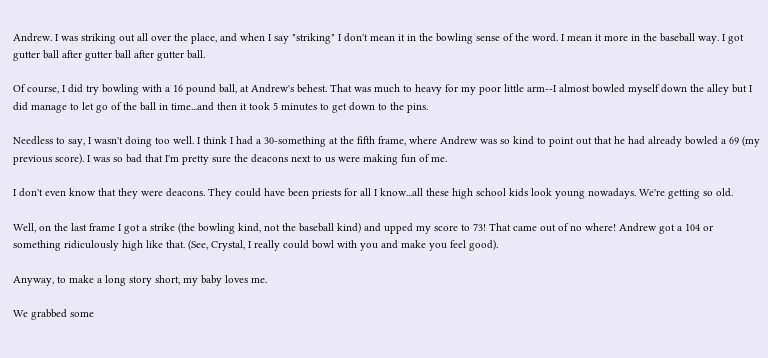Andrew. I was striking out all over the place, and when I say "striking" I don't mean it in the bowling sense of the word. I mean it more in the baseball way. I got gutter ball after gutter ball after gutter ball.

Of course, I did try bowling with a 16 pound ball, at Andrew's behest. That was much to heavy for my poor little arm--I almost bowled myself down the alley but I did manage to let go of the ball in time...and then it took 5 minutes to get down to the pins.

Needless to say, I wasn't doing too well. I think I had a 30-something at the fifth frame, where Andrew was so kind to point out that he had already bowled a 69 (my previous score). I was so bad that I'm pretty sure the deacons next to us were making fun of me.

I don't even know that they were deacons. They could have been priests for all I know...all these high school kids look young nowadays. We're getting so old.

Well, on the last frame I got a strike (the bowling kind, not the baseball kind) and upped my score to 73! That came out of no where! Andrew got a 104 or something ridiculously high like that. (See, Crystal, I really could bowl with you and make you feel good).

Anyway, to make a long story short, my baby loves me.

We grabbed some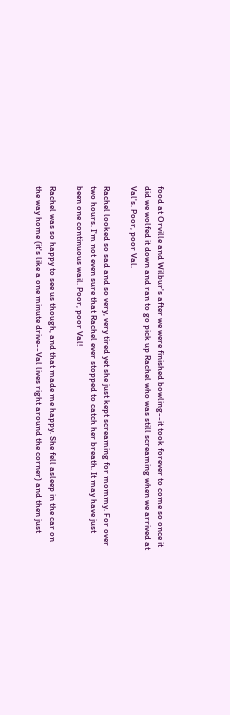food at Orville and Wilbur's after we were finished bowling--it took forever to come so once it did we wolfed it down and ran to go pick up Rachel who was still screaming when we arrived at Val's. Poor, poor Val.

Rachel looked so sad and so very, very tired yet she just kept screaming for mommy. For over two hours. I'm not even sure that Rachel ever stopped to catch her breath. It may have just been one continuous wail. Poor, poor Val!

Rachel was so happy to see us though, and that made me happy. She fell asleep in the car on the way home (it's like a one minute drive--Val lives right around the corner) and then just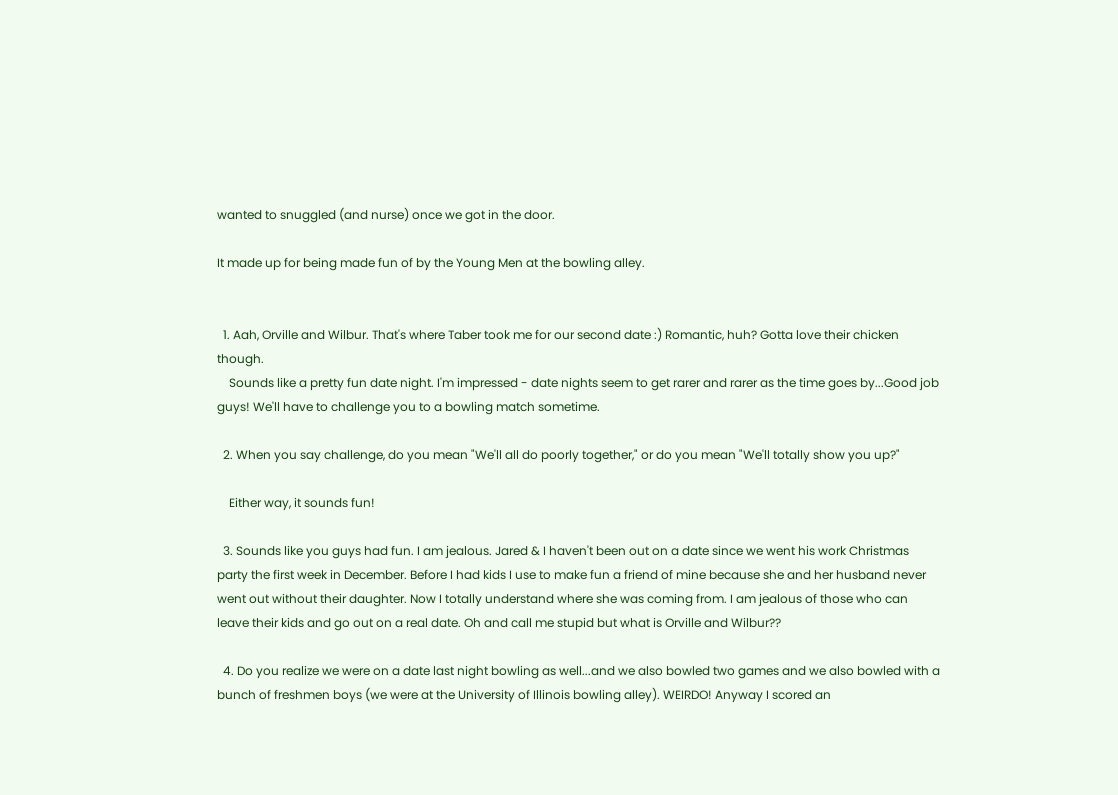wanted to snuggled (and nurse) once we got in the door.

It made up for being made fun of by the Young Men at the bowling alley.


  1. Aah, Orville and Wilbur. That's where Taber took me for our second date :) Romantic, huh? Gotta love their chicken though.
    Sounds like a pretty fun date night. I'm impressed - date nights seem to get rarer and rarer as the time goes by...Good job guys! We'll have to challenge you to a bowling match sometime.

  2. When you say challenge, do you mean "We'll all do poorly together," or do you mean "We'll totally show you up?"

    Either way, it sounds fun!

  3. Sounds like you guys had fun. I am jealous. Jared & I haven't been out on a date since we went his work Christmas party the first week in December. Before I had kids I use to make fun a friend of mine because she and her husband never went out without their daughter. Now I totally understand where she was coming from. I am jealous of those who can leave their kids and go out on a real date. Oh and call me stupid but what is Orville and Wilbur??

  4. Do you realize we were on a date last night bowling as well...and we also bowled two games and we also bowled with a bunch of freshmen boys (we were at the University of Illinois bowling alley). WEIRDO! Anyway I scored an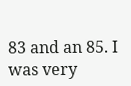83 and an 85. I was very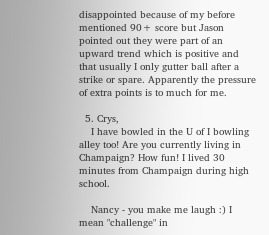disappointed because of my before mentioned 90+ score but Jason pointed out they were part of an upward trend which is positive and that usually I only gutter ball after a strike or spare. Apparently the pressure of extra points is to much for me.

  5. Crys,
    I have bowled in the U of I bowling alley too! Are you currently living in Champaign? How fun! I lived 30 minutes from Champaign during high school.

    Nancy - you make me laugh :) I mean "challenge" in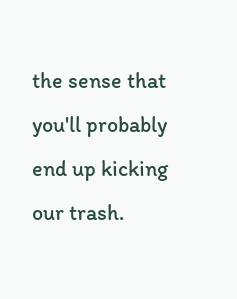the sense that you'll probably end up kicking our trash.